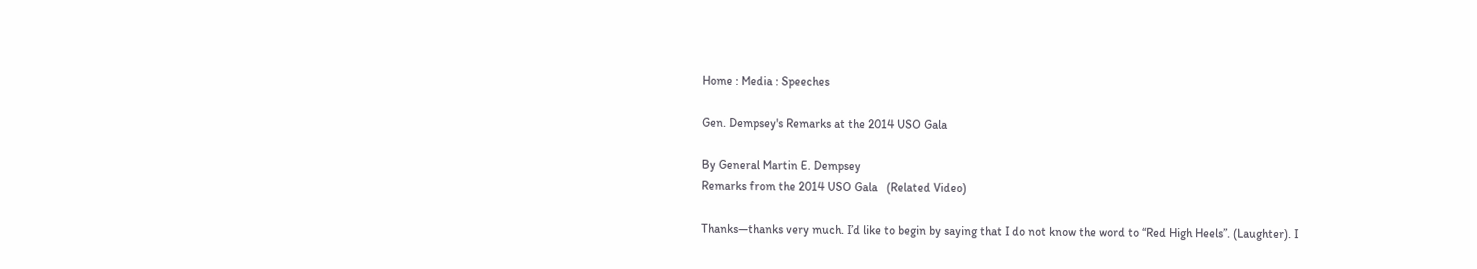Home : Media : Speeches

Gen. Dempsey's Remarks at the 2014 USO Gala

By General Martin E. Dempsey
Remarks from the 2014 USO Gala   (Related Video)

Thanks—thanks very much. I’d like to begin by saying that I do not know the word to “Red High Heels”. (Laughter). I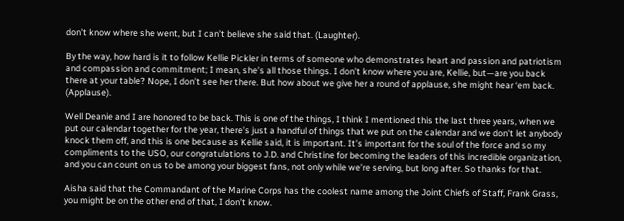don’t know where she went, but I can’t believe she said that. (Laughter).

By the way, how hard is it to follow Kellie Pickler in terms of someone who demonstrates heart and passion and patriotism and compassion and commitment; I mean, she’s all those things. I don’t know where you are, Kellie, but—are you back there at your table? Nope, I don’t see her there. But how about we give her a round of applause, she might hear ‘em back. (Applause).

Well Deanie and I are honored to be back. This is one of the things, I think I mentioned this the last three years, when we put our calendar together for the year, there’s just a handful of things that we put on the calendar and we don’t let anybody knock them off, and this is one because as Kellie said, it is important. It’s important for the soul of the force and so my compliments to the USO, our congratulations to J.D. and Christine for becoming the leaders of this incredible organization, and you can count on us to be among your biggest fans, not only while we’re serving, but long after. So thanks for that.

Aisha said that the Commandant of the Marine Corps has the coolest name among the Joint Chiefs of Staff, Frank Grass, you might be on the other end of that, I don’t know.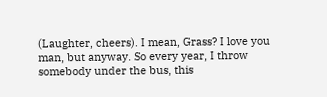(Laughter, cheers). I mean, Grass? I love you man, but anyway. So every year, I throw somebody under the bus, this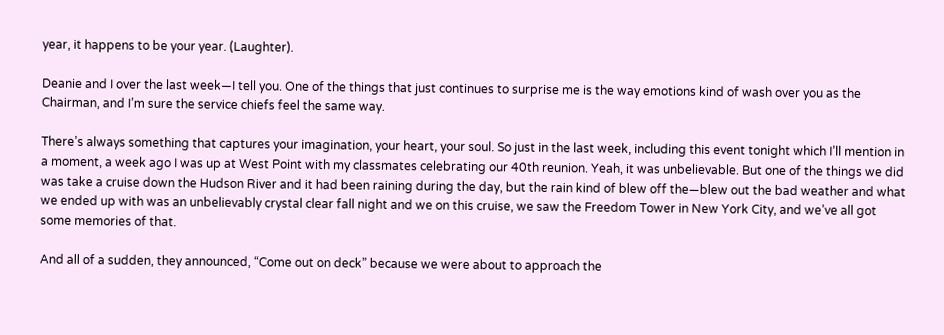year, it happens to be your year. (Laughter).

Deanie and I over the last week—I tell you. One of the things that just continues to surprise me is the way emotions kind of wash over you as the Chairman, and I’m sure the service chiefs feel the same way.

There’s always something that captures your imagination, your heart, your soul. So just in the last week, including this event tonight which I’ll mention in a moment, a week ago I was up at West Point with my classmates celebrating our 40th reunion. Yeah, it was unbelievable. But one of the things we did was take a cruise down the Hudson River and it had been raining during the day, but the rain kind of blew off the—blew out the bad weather and what we ended up with was an unbelievably crystal clear fall night and we on this cruise, we saw the Freedom Tower in New York City, and we’ve all got some memories of that.

And all of a sudden, they announced, “Come out on deck” because we were about to approach the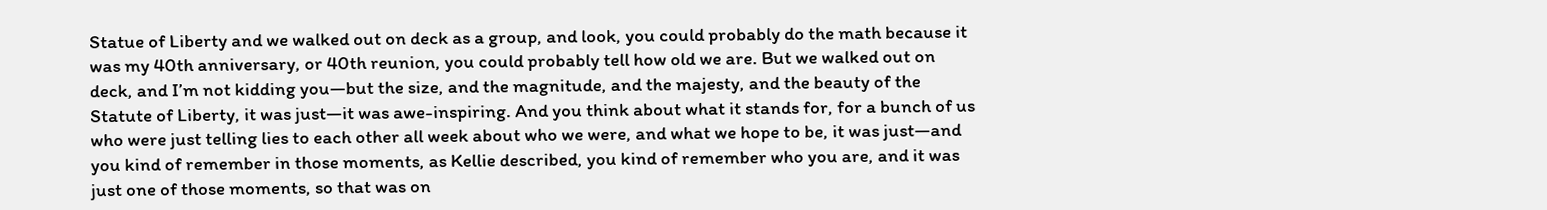Statue of Liberty and we walked out on deck as a group, and look, you could probably do the math because it was my 40th anniversary, or 40th reunion, you could probably tell how old we are. But we walked out on deck, and I’m not kidding you—but the size, and the magnitude, and the majesty, and the beauty of the Statute of Liberty, it was just—it was awe-inspiring. And you think about what it stands for, for a bunch of us who were just telling lies to each other all week about who we were, and what we hope to be, it was just—and you kind of remember in those moments, as Kellie described, you kind of remember who you are, and it was just one of those moments, so that was on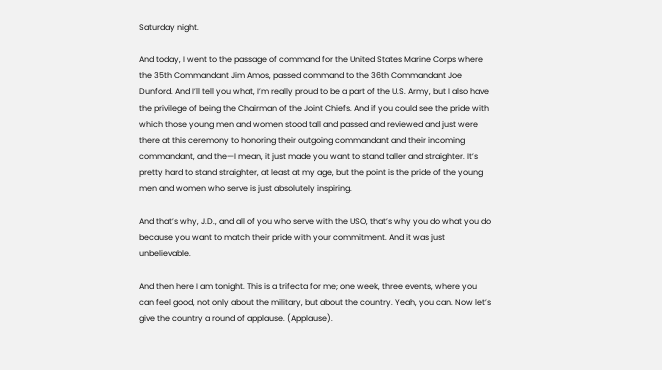Saturday night.

And today, I went to the passage of command for the United States Marine Corps where the 35th Commandant Jim Amos, passed command to the 36th Commandant Joe Dunford. And I’ll tell you what, I’m really proud to be a part of the U.S. Army, but I also have the privilege of being the Chairman of the Joint Chiefs. And if you could see the pride with which those young men and women stood tall and passed and reviewed and just were there at this ceremony to honoring their outgoing commandant and their incoming commandant, and the—I mean, it just made you want to stand taller and straighter. It’s pretty hard to stand straighter, at least at my age, but the point is the pride of the young men and women who serve is just absolutely inspiring.

And that’s why, J.D., and all of you who serve with the USO, that’s why you do what you do because you want to match their pride with your commitment. And it was just unbelievable.

And then here I am tonight. This is a trifecta for me; one week, three events, where you can feel good, not only about the military, but about the country. Yeah, you can. Now let’s give the country a round of applause. (Applause).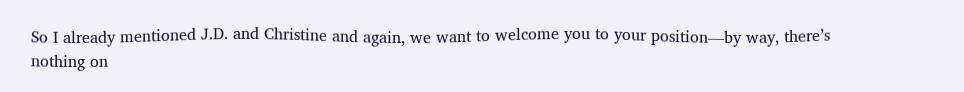So I already mentioned J.D. and Christine and again, we want to welcome you to your position—by way, there’s nothing on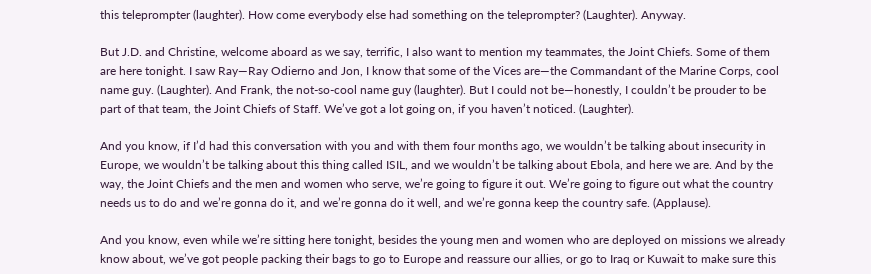this teleprompter (laughter). How come everybody else had something on the teleprompter? (Laughter). Anyway.

But J.D. and Christine, welcome aboard as we say, terrific, I also want to mention my teammates, the Joint Chiefs. Some of them are here tonight. I saw Ray—Ray Odierno and Jon, I know that some of the Vices are—the Commandant of the Marine Corps, cool name guy. (Laughter). And Frank, the not-so-cool name guy (laughter). But I could not be—honestly, I couldn’t be prouder to be part of that team, the Joint Chiefs of Staff. We’ve got a lot going on, if you haven’t noticed. (Laughter).

And you know, if I’d had this conversation with you and with them four months ago, we wouldn’t be talking about insecurity in Europe, we wouldn’t be talking about this thing called ISIL, and we wouldn’t be talking about Ebola, and here we are. And by the way, the Joint Chiefs and the men and women who serve, we’re going to figure it out. We’re going to figure out what the country needs us to do and we’re gonna do it, and we’re gonna do it well, and we’re gonna keep the country safe. (Applause).

And you know, even while we’re sitting here tonight, besides the young men and women who are deployed on missions we already know about, we’ve got people packing their bags to go to Europe and reassure our allies, or go to Iraq or Kuwait to make sure this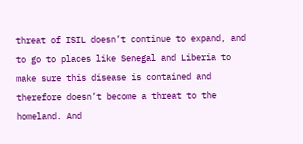threat of ISIL doesn’t continue to expand, and to go to places like Senegal and Liberia to make sure this disease is contained and therefore doesn’t become a threat to the homeland. And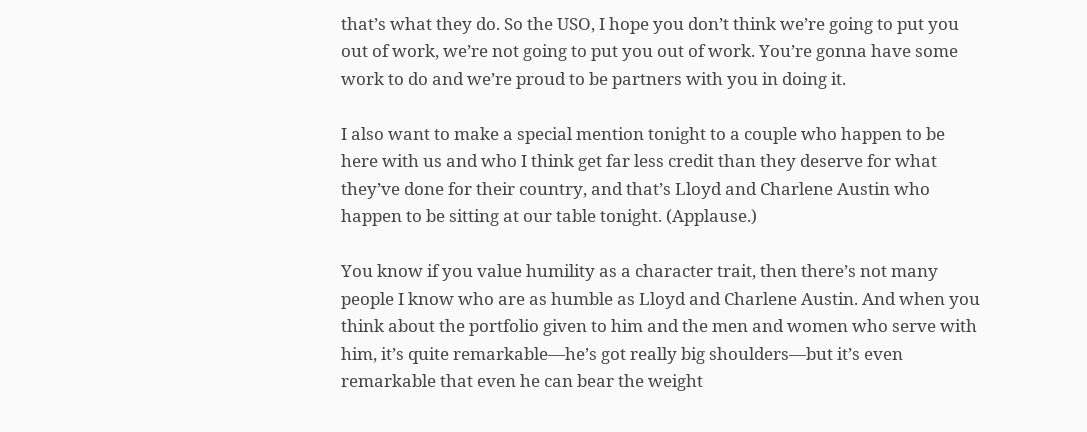that’s what they do. So the USO, I hope you don’t think we’re going to put you out of work, we’re not going to put you out of work. You’re gonna have some work to do and we’re proud to be partners with you in doing it.

I also want to make a special mention tonight to a couple who happen to be here with us and who I think get far less credit than they deserve for what they’ve done for their country, and that’s Lloyd and Charlene Austin who happen to be sitting at our table tonight. (Applause.)

You know if you value humility as a character trait, then there’s not many people I know who are as humble as Lloyd and Charlene Austin. And when you think about the portfolio given to him and the men and women who serve with him, it’s quite remarkable—he’s got really big shoulders—but it’s even remarkable that even he can bear the weight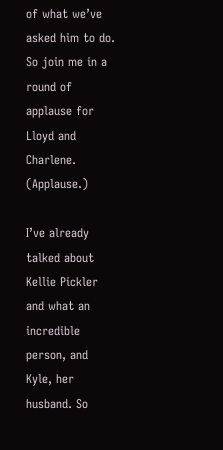of what we’ve asked him to do. So join me in a round of applause for Lloyd and Charlene. (Applause.)

I’ve already talked about Kellie Pickler and what an incredible person, and Kyle, her husband. So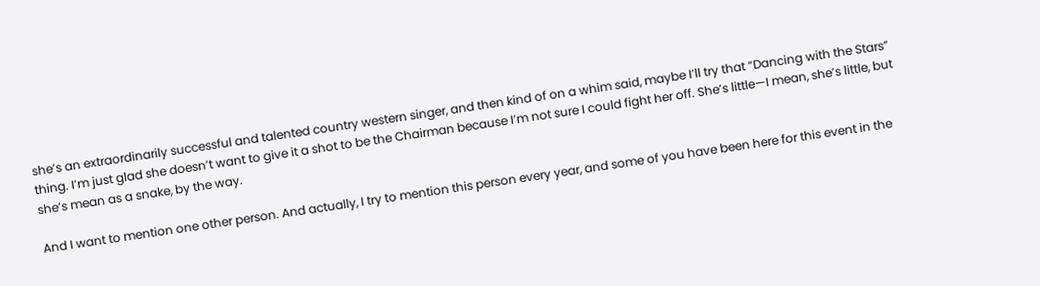she’s an extraordinarily successful and talented country western singer, and then kind of on a whim said, maybe I’ll try that “Dancing with the Stars” thing. I’m just glad she doesn’t want to give it a shot to be the Chairman because I’m not sure I could fight her off. She’s little—I mean, she’s little, but she’s mean as a snake, by the way.

And I want to mention one other person. And actually, I try to mention this person every year, and some of you have been here for this event in the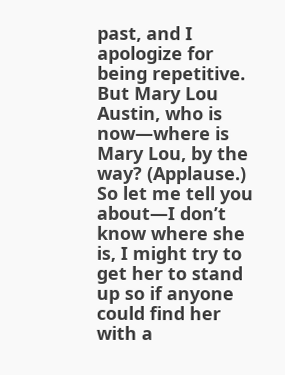past, and I apologize for being repetitive. But Mary Lou Austin, who is now—where is Mary Lou, by the way? (Applause.) So let me tell you about—I don’t know where she is, I might try to get her to stand up so if anyone could find her with a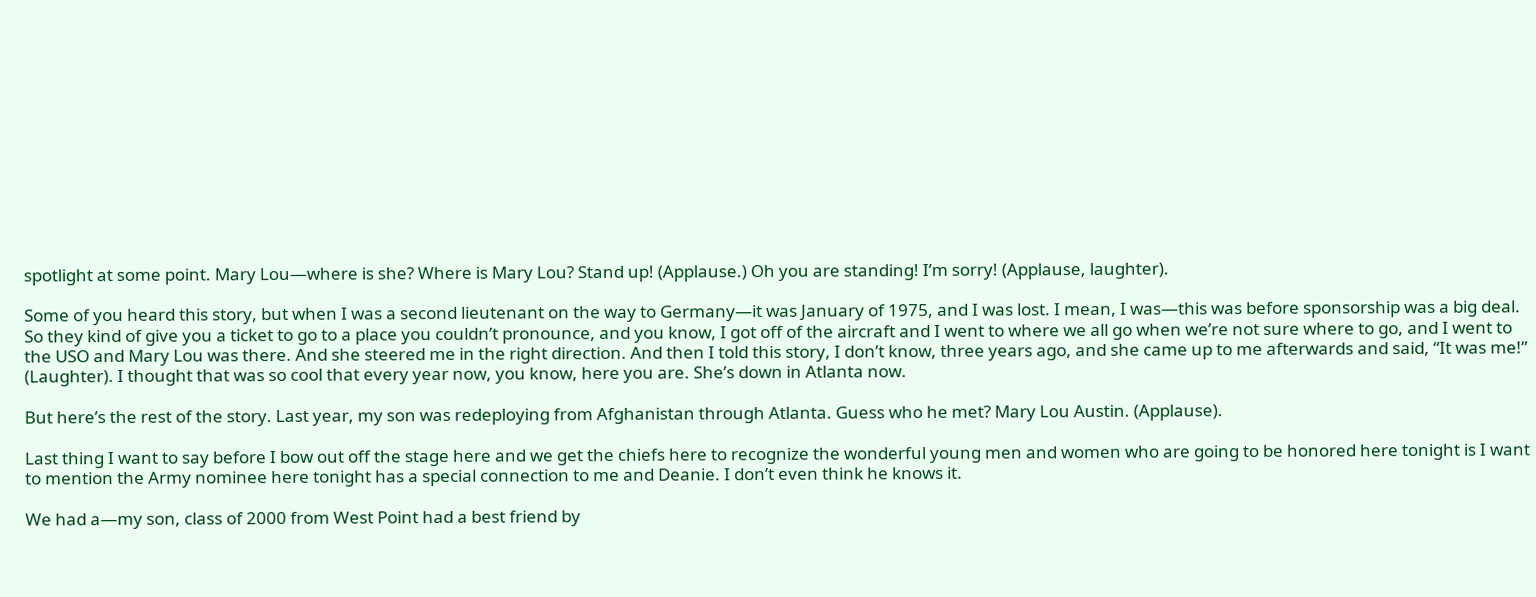spotlight at some point. Mary Lou—where is she? Where is Mary Lou? Stand up! (Applause.) Oh you are standing! I’m sorry! (Applause, laughter).

Some of you heard this story, but when I was a second lieutenant on the way to Germany—it was January of 1975, and I was lost. I mean, I was—this was before sponsorship was a big deal. So they kind of give you a ticket to go to a place you couldn’t pronounce, and you know, I got off of the aircraft and I went to where we all go when we’re not sure where to go, and I went to the USO and Mary Lou was there. And she steered me in the right direction. And then I told this story, I don’t know, three years ago, and she came up to me afterwards and said, “It was me!” (Laughter). I thought that was so cool that every year now, you know, here you are. She’s down in Atlanta now.

But here’s the rest of the story. Last year, my son was redeploying from Afghanistan through Atlanta. Guess who he met? Mary Lou Austin. (Applause).

Last thing I want to say before I bow out off the stage here and we get the chiefs here to recognize the wonderful young men and women who are going to be honored here tonight is I want to mention the Army nominee here tonight has a special connection to me and Deanie. I don’t even think he knows it.

We had a—my son, class of 2000 from West Point had a best friend by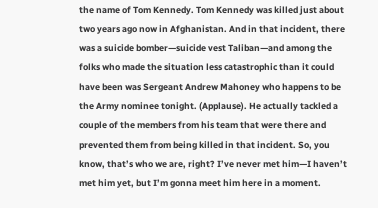the name of Tom Kennedy. Tom Kennedy was killed just about two years ago now in Afghanistan. And in that incident, there was a suicide bomber—suicide vest Taliban—and among the folks who made the situation less catastrophic than it could have been was Sergeant Andrew Mahoney who happens to be the Army nominee tonight. (Applause). He actually tackled a couple of the members from his team that were there and prevented them from being killed in that incident. So, you know, that’s who we are, right? I’ve never met him—I haven’t met him yet, but I’m gonna meet him here in a moment.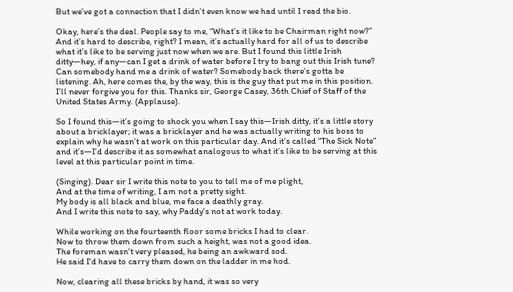But we’ve got a connection that I didn’t even know we had until I read the bio.

Okay, here’s the deal. People say to me, “What’s it like to be Chairman right now?” And it’s hard to describe, right? I mean, it’s actually hard for all of us to describe what it’s like to be serving just now when we are. But I found this little Irish ditty—hey, if any—can I get a drink of water before I try to bang out this Irish tune? Can somebody hand me a drink of water? Somebody back there’s gotta be listening. Ah, here comes the, by the way, this is the guy that put me in this position. I’ll never forgive you for this. Thanks sir, George Casey, 36th Chief of Staff of the United States Army. (Applause).

So I found this—it’s going to shock you when I say this—Irish ditty, it’s a little story about a bricklayer; it was a bricklayer and he was actually writing to his boss to explain why he wasn’t at work on this particular day. And it’s called “The Sick Note” and it’s—I’d describe it as somewhat analogous to what it’s like to be serving at this level at this particular point in time.

(Singing). Dear sir I write this note to you to tell me of me plight,
And at the time of writing, I am not a pretty sight.
My body is all black and blue, me face a deathly gray.
And I write this note to say, why Paddy's not at work today.

While working on the fourteenth floor some bricks I had to clear.
Now to throw them down from such a height, was not a good idea.
The foreman wasn't very pleased, he being an awkward sod.
He said I'd have to carry them down on the ladder in me hod.

Now, clearing all these bricks by hand, it was so very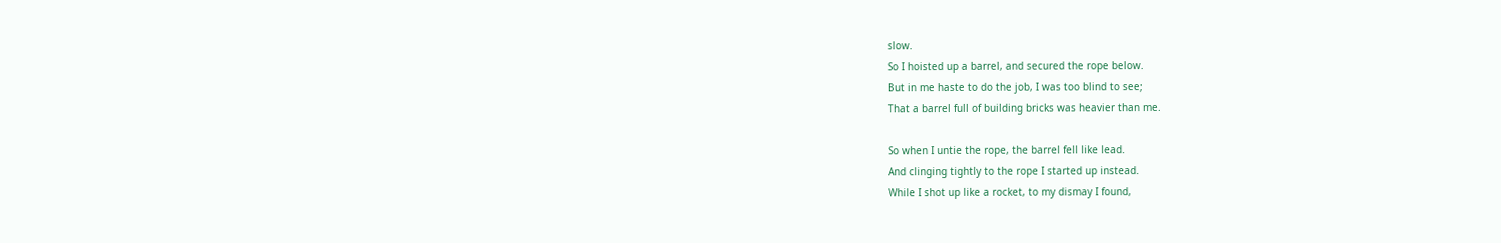slow.
So I hoisted up a barrel, and secured the rope below.
But in me haste to do the job, I was too blind to see;
That a barrel full of building bricks was heavier than me.

So when I untie the rope, the barrel fell like lead.
And clinging tightly to the rope I started up instead.
While I shot up like a rocket, to my dismay I found,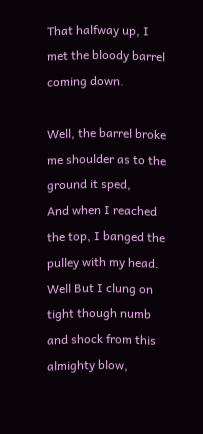That halfway up, I met the bloody barrel coming down.

Well, the barrel broke me shoulder as to the ground it sped,
And when I reached the top, I banged the pulley with my head.
Well But I clung on tight though numb and shock from this almighty blow,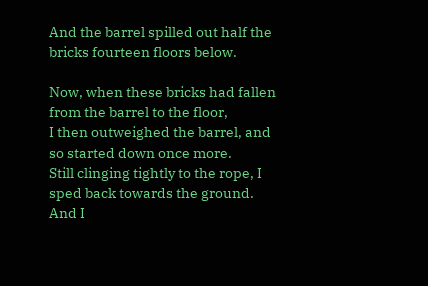And the barrel spilled out half the bricks fourteen floors below.

Now, when these bricks had fallen from the barrel to the floor,
I then outweighed the barrel, and so started down once more.
Still clinging tightly to the rope, I sped back towards the ground.
And I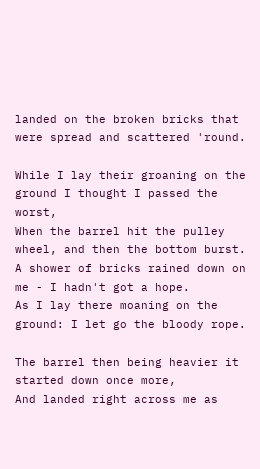landed on the broken bricks that were spread and scattered 'round.

While I lay their groaning on the ground I thought I passed the worst,
When the barrel hit the pulley wheel, and then the bottom burst.
A shower of bricks rained down on me - I hadn't got a hope.
As I lay there moaning on the ground: I let go the bloody rope.

The barrel then being heavier it started down once more,
And landed right across me as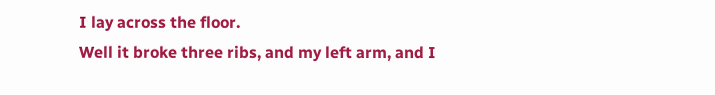I lay across the floor.
Well it broke three ribs, and my left arm, and I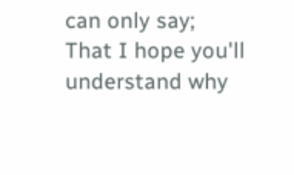can only say;
That I hope you'll understand why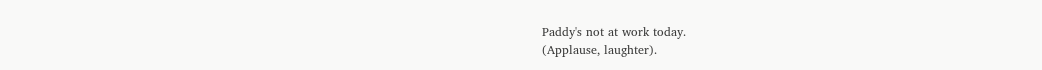Paddy's not at work today.
(Applause, laughter).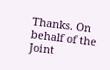Thanks. On behalf of the Joint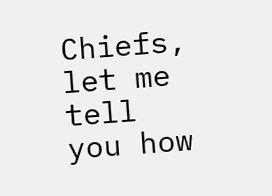Chiefs, let me tell you how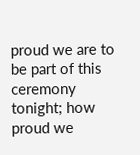proud we are to be part of this ceremony tonight; how proud we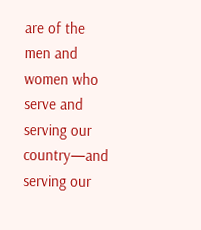are of the men and women who serve and serving our country—and serving our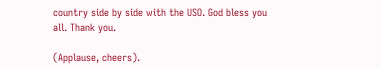country side by side with the USO. God bless you all. Thank you.

(Applause, cheers).